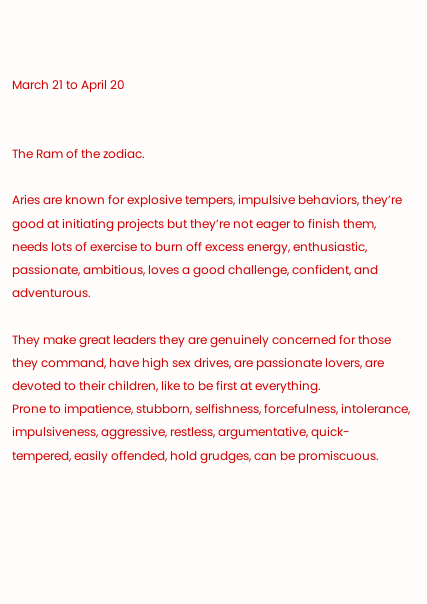March 21 to April 20


The Ram of the zodiac.

Aries are known for explosive tempers, impulsive behaviors, they’re good at initiating projects but they’re not eager to finish them, needs lots of exercise to burn off excess energy, enthusiastic, passionate, ambitious, loves a good challenge, confident, and adventurous.

They make great leaders they are genuinely concerned for those they command, have high sex drives, are passionate lovers, are devoted to their children, like to be first at everything.
Prone to impatience, stubborn, selfishness, forcefulness, intolerance, impulsiveness, aggressive, restless, argumentative, quick- tempered, easily offended, hold grudges, can be promiscuous.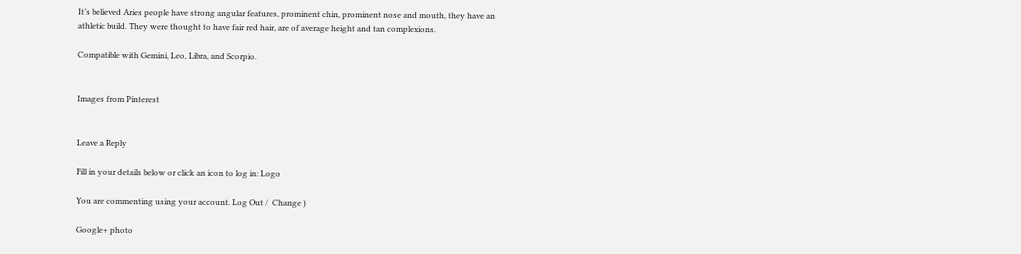It’s believed Aries people have strong angular features, prominent chin, prominent nose and mouth, they have an athletic build. They were thought to have fair red hair, are of average height and tan complexions.

Compatible with Gemini, Leo, Libra, and Scorpio.


Images from Pinterest


Leave a Reply

Fill in your details below or click an icon to log in: Logo

You are commenting using your account. Log Out /  Change )

Google+ photo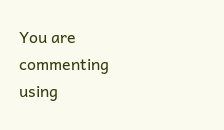You are commenting using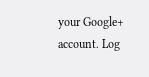your Google+ account. Log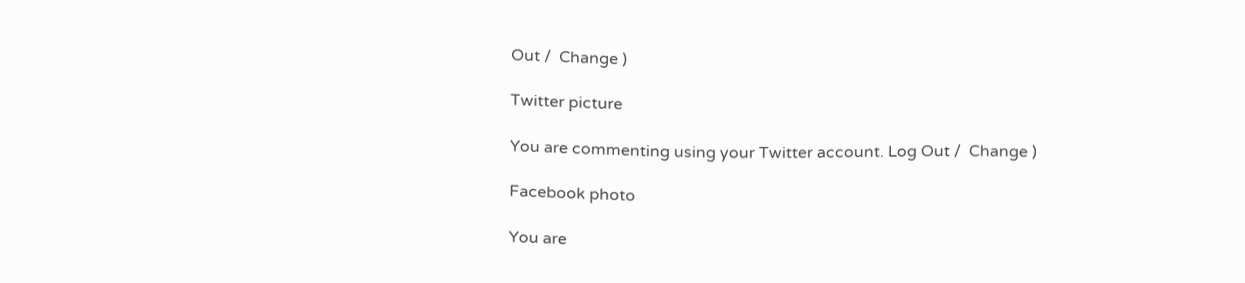Out /  Change )

Twitter picture

You are commenting using your Twitter account. Log Out /  Change )

Facebook photo

You are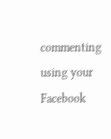commenting using your Facebook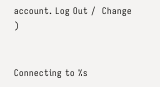account. Log Out /  Change )


Connecting to %s